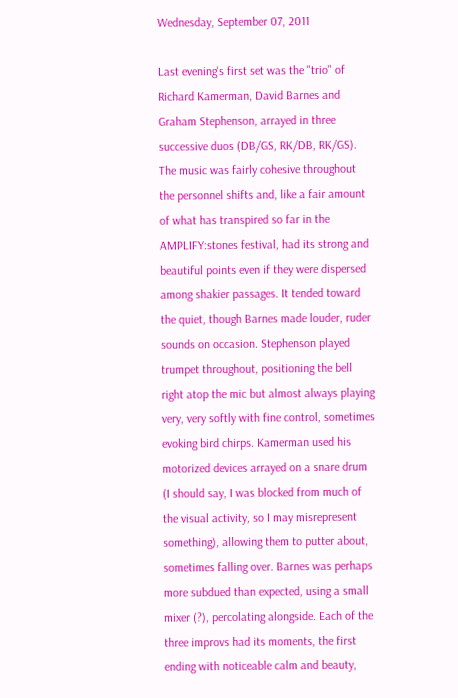Wednesday, September 07, 2011

Last evening's first set was the "trio" of Richard Kamerman, David Barnes and Graham Stephenson, arrayed in three successive duos (DB/GS, RK/DB, RK/GS). The music was fairly cohesive throughout the personnel shifts and, like a fair amount of what has transpired so far in the AMPLIFY:stones festival, had its strong and beautiful points even if they were dispersed among shakier passages. It tended toward the quiet, though Barnes made louder, ruder sounds on occasion. Stephenson played trumpet throughout, positioning the bell right atop the mic but almost always playing very, very softly with fine control, sometimes evoking bird chirps. Kamerman used his motorized devices arrayed on a snare drum (I should say, I was blocked from much of the visual activity, so I may misrepresent something), allowing them to putter about, sometimes falling over. Barnes was perhaps more subdued than expected, using a small mixer (?), percolating alongside. Each of the three improvs had its moments, the first ending with noticeable calm and beauty,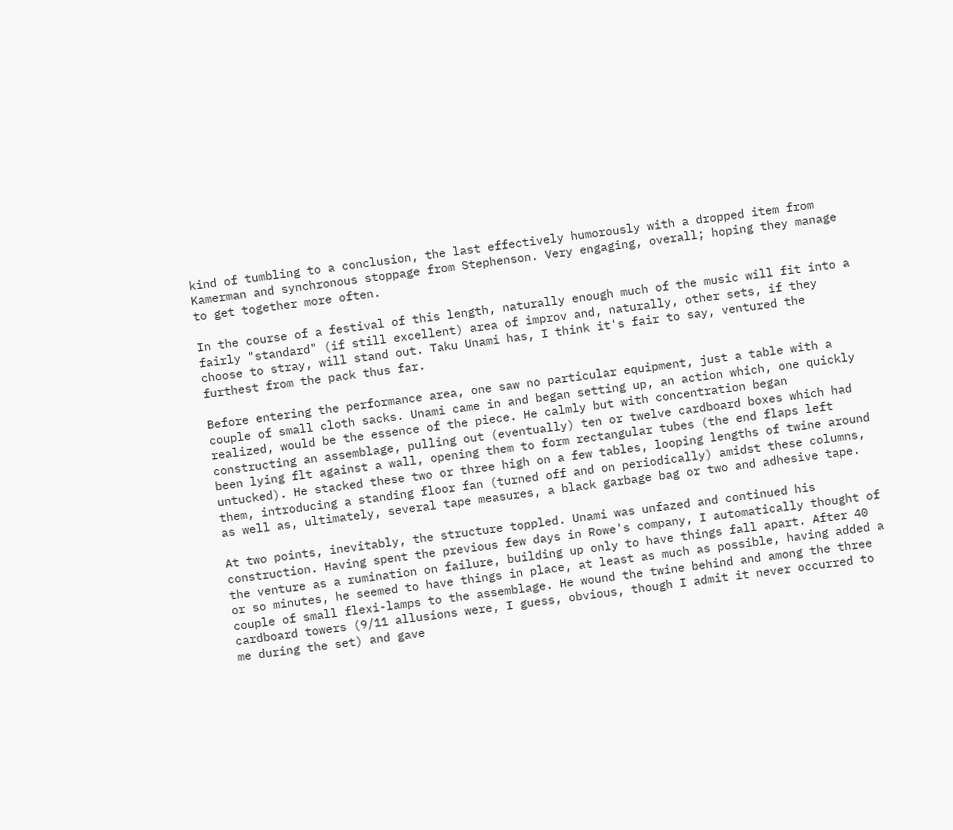kind of tumbling to a conclusion, the last effectively humorously with a dropped item from Kamerman and synchronous stoppage from Stephenson. Very engaging, overall; hoping they manage to get together more often.

In the course of a festival of this length, naturally enough much of the music will fit into a fairly "standard" (if still excellent) area of improv and, naturally, other sets, if they choose to stray, will stand out. Taku Unami has, I think it's fair to say, ventured the furthest from the pack thus far.

Before entering the performance area, one saw no particular equipment, just a table with a couple of small cloth sacks. Unami came in and began setting up, an action which, one quickly realized, would be the essence of the piece. He calmly but with concentration began constructing an assemblage, pulling out (eventually) ten or twelve cardboard boxes which had been lying flt against a wall, opening them to form rectangular tubes (the end flaps left untucked). He stacked these two or three high on a few tables, looping lengths of twine around them, introducing a standing floor fan (turned off and on periodically) amidst these columns, as well as, ultimately, several tape measures, a black garbage bag or two and adhesive tape.

At two points, inevitably, the structure toppled. Unami was unfazed and continued his construction. Having spent the previous few days in Rowe's company, I automatically thought of the venture as a rumination on failure, building up only to have things fall apart. After 40 or so minutes, he seemed to have things in place, at least as much as possible, having added a couple of small flexi-lamps to the assemblage. He wound the twine behind and among the three cardboard towers (9/11 allusions were, I guess, obvious, though I admit it never occurred to me during the set) and gave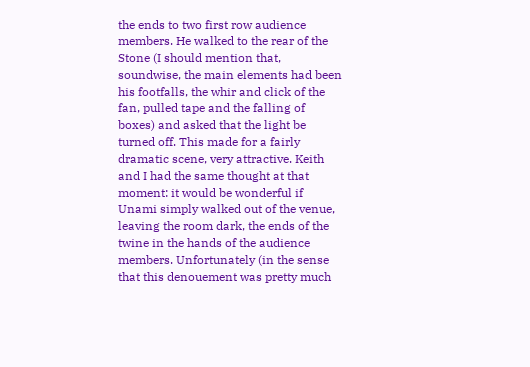the ends to two first row audience members. He walked to the rear of the Stone (I should mention that, soundwise, the main elements had been his footfalls, the whir and click of the fan, pulled tape and the falling of boxes) and asked that the light be turned off. This made for a fairly dramatic scene, very attractive. Keith and I had the same thought at that moment: it would be wonderful if Unami simply walked out of the venue, leaving the room dark, the ends of the twine in the hands of the audience members. Unfortunately (in the sense that this denouement was pretty much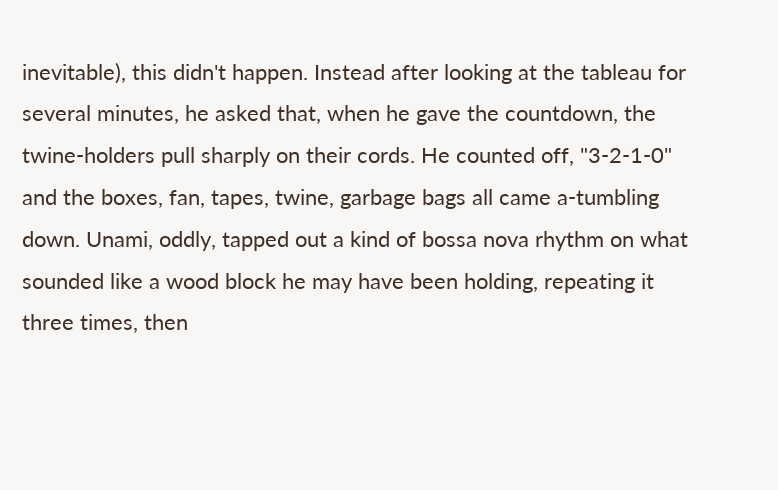inevitable), this didn't happen. Instead after looking at the tableau for several minutes, he asked that, when he gave the countdown, the twine-holders pull sharply on their cords. He counted off, "3-2-1-0" and the boxes, fan, tapes, twine, garbage bags all came a-tumbling down. Unami, oddly, tapped out a kind of bossa nova rhythm on what sounded like a wood block he may have been holding, repeating it three times, then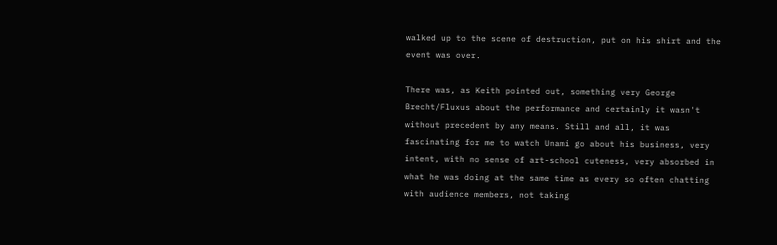walked up to the scene of destruction, put on his shirt and the event was over.

There was, as Keith pointed out, something very George Brecht/Fluxus about the performance and certainly it wasn't without precedent by any means. Still and all, it was fascinating for me to watch Unami go about his business, very intent, with no sense of art-school cuteness, very absorbed in what he was doing at the same time as every so often chatting with audience members, not taking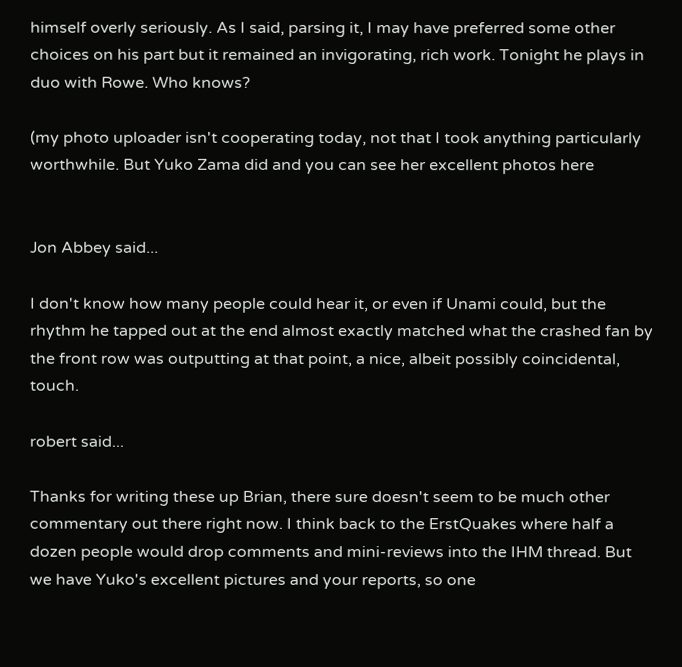himself overly seriously. As I said, parsing it, I may have preferred some other choices on his part but it remained an invigorating, rich work. Tonight he plays in duo with Rowe. Who knows?

(my photo uploader isn't cooperating today, not that I took anything particularly worthwhile. But Yuko Zama did and you can see her excellent photos here


Jon Abbey said...

I don't know how many people could hear it, or even if Unami could, but the rhythm he tapped out at the end almost exactly matched what the crashed fan by the front row was outputting at that point, a nice, albeit possibly coincidental, touch.

robert said...

Thanks for writing these up Brian, there sure doesn't seem to be much other commentary out there right now. I think back to the ErstQuakes where half a dozen people would drop comments and mini-reviews into the IHM thread. But we have Yuko's excellent pictures and your reports, so one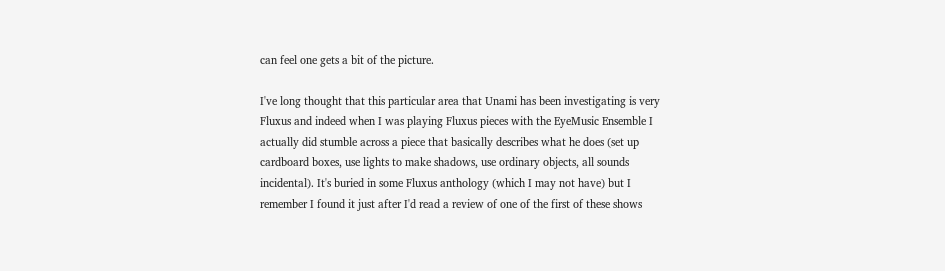can feel one gets a bit of the picture.

I've long thought that this particular area that Unami has been investigating is very Fluxus and indeed when I was playing Fluxus pieces with the EyeMusic Ensemble I actually did stumble across a piece that basically describes what he does (set up cardboard boxes, use lights to make shadows, use ordinary objects, all sounds incidental). It's buried in some Fluxus anthology (which I may not have) but I remember I found it just after I'd read a review of one of the first of these shows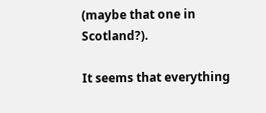(maybe that one in Scotland?).

It seems that everything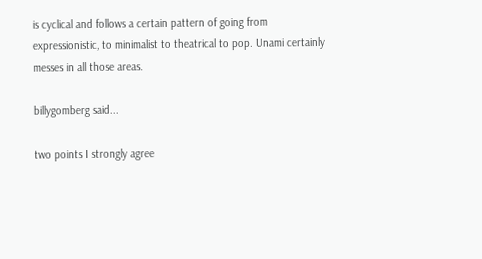is cyclical and follows a certain pattern of going from expressionistic, to minimalist to theatrical to pop. Unami certainly messes in all those areas.

billygomberg said...

two points I strongly agree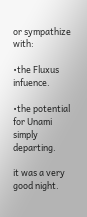or sympathize with:

•the Fluxus infuence.

•the potential for Unami simply departing.

it was a very good night.